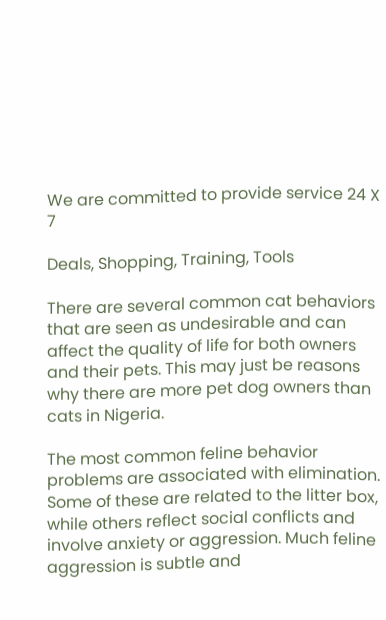We are committed to provide service 24 X 7

Deals, Shopping, Training, Tools

There are several common cat behaviors that are seen as undesirable and can affect the quality of life for both owners and their pets. This may just be reasons why there are more pet dog owners than cats in Nigeria.

The most common feline behavior problems are associated with elimination. Some of these are related to the litter box, while others reflect social conflicts and involve anxiety or aggression. Much feline aggression is subtle and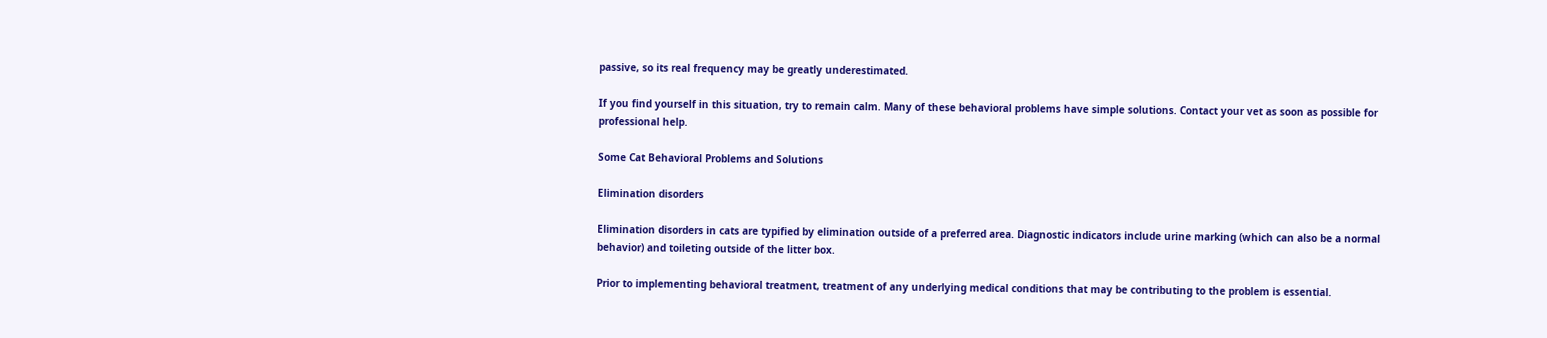passive, so its real frequency may be greatly underestimated.

If you find yourself in this situation, try to remain calm. Many of these behavioral problems have simple solutions. Contact your vet as soon as possible for professional help.

Some Cat Behavioral Problems and Solutions

Elimination disorders

Elimination disorders in cats are typified by elimination outside of a preferred area. Diagnostic indicators include urine marking (which can also be a normal behavior) and toileting outside of the litter box.

Prior to implementing behavioral treatment, treatment of any underlying medical conditions that may be contributing to the problem is essential.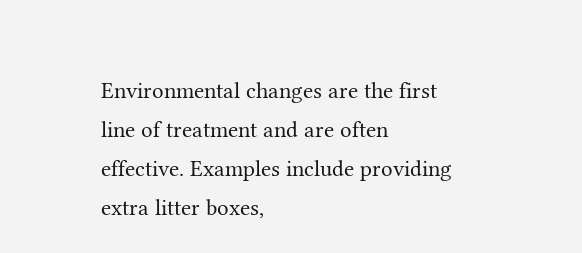Environmental changes are the first line of treatment and are often effective. Examples include providing extra litter boxes,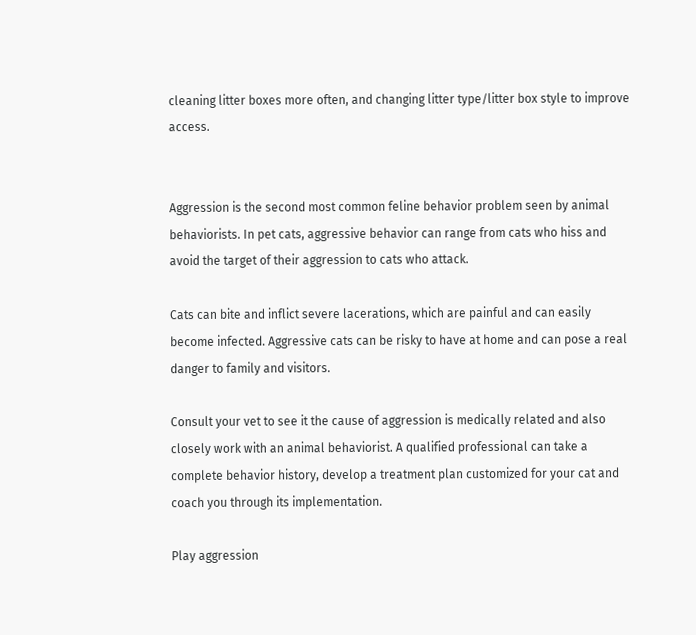cleaning litter boxes more often, and changing litter type/litter box style to improve access.


Aggression is the second most common feline behavior problem seen by animal behaviorists. In pet cats, aggressive behavior can range from cats who hiss and avoid the target of their aggression to cats who attack.

Cats can bite and inflict severe lacerations, which are painful and can easily become infected. Aggressive cats can be risky to have at home and can pose a real danger to family and visitors.

Consult your vet to see it the cause of aggression is medically related and also closely work with an animal behaviorist. A qualified professional can take a complete behavior history, develop a treatment plan customized for your cat and coach you through its implementation.

Play aggression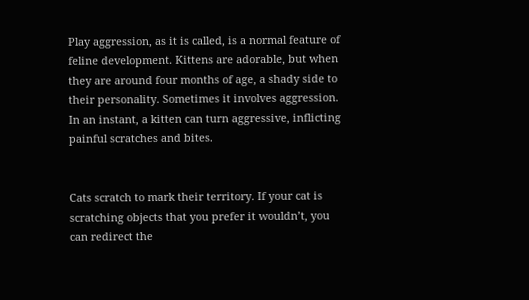Play aggression, as it is called, is a normal feature of feline development. Kittens are adorable, but when they are around four months of age, a shady side to their personality. Sometimes it involves aggression. In an instant, a kitten can turn aggressive, inflicting painful scratches and bites.


Cats scratch to mark their territory. If your cat is scratching objects that you prefer it wouldn’t, you can redirect the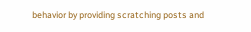behavior by providing scratching posts and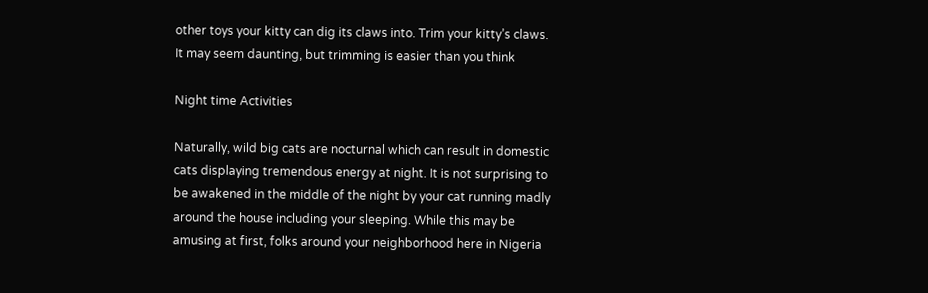other toys your kitty can dig its claws into. Trim your kitty’s claws. It may seem daunting, but trimming is easier than you think

Night time Activities

Naturally, wild big cats are nocturnal which can result in domestic cats displaying tremendous energy at night. It is not surprising to be awakened in the middle of the night by your cat running madly around the house including your sleeping. While this may be amusing at first, folks around your neighborhood here in Nigeria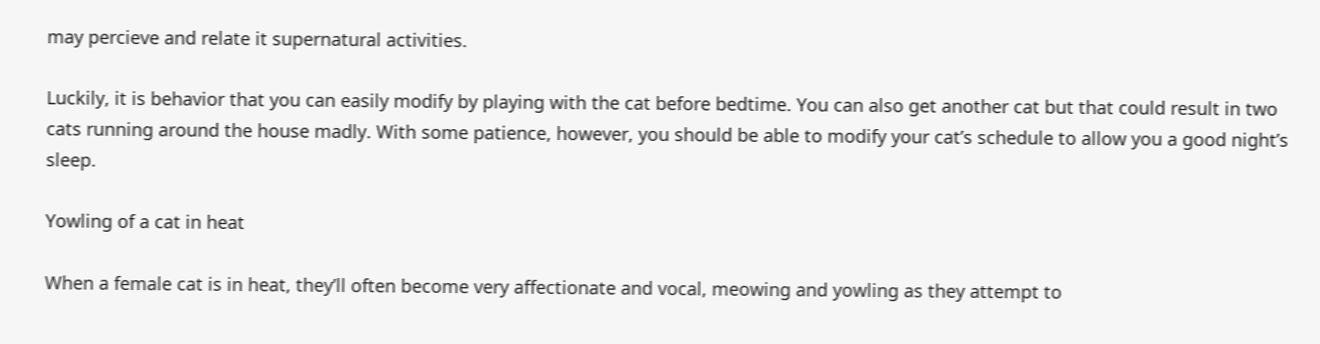may percieve and relate it supernatural activities.

Luckily, it is behavior that you can easily modify by playing with the cat before bedtime. You can also get another cat but that could result in two cats running around the house madly. With some patience, however, you should be able to modify your cat’s schedule to allow you a good night’s sleep.

Yowling of a cat in heat

When a female cat is in heat, they’ll often become very affectionate and vocal, meowing and yowling as they attempt to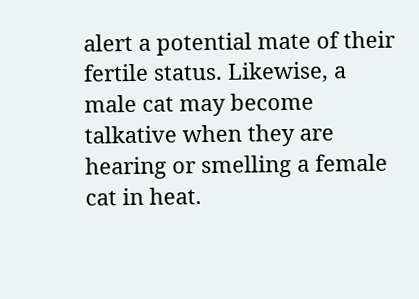alert a potential mate of their fertile status. Likewise, a male cat may become talkative when they are hearing or smelling a female cat in heat.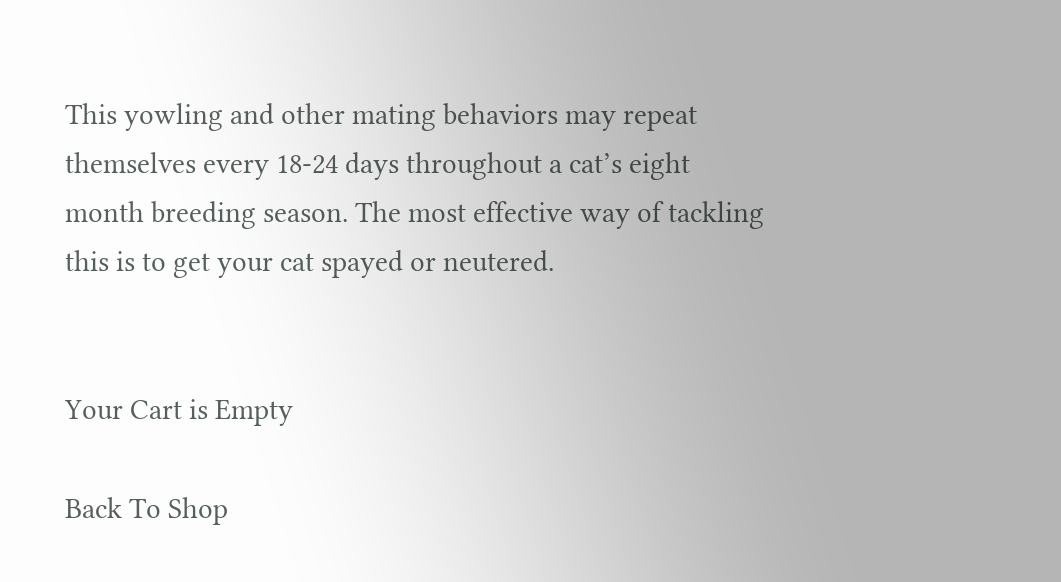This yowling and other mating behaviors may repeat themselves every 18-24 days throughout a cat’s eight month breeding season. The most effective way of tackling this is to get your cat spayed or neutered.


Your Cart is Empty

Back To Shop